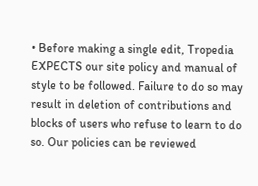• Before making a single edit, Tropedia EXPECTS our site policy and manual of style to be followed. Failure to do so may result in deletion of contributions and blocks of users who refuse to learn to do so. Our policies can be reviewed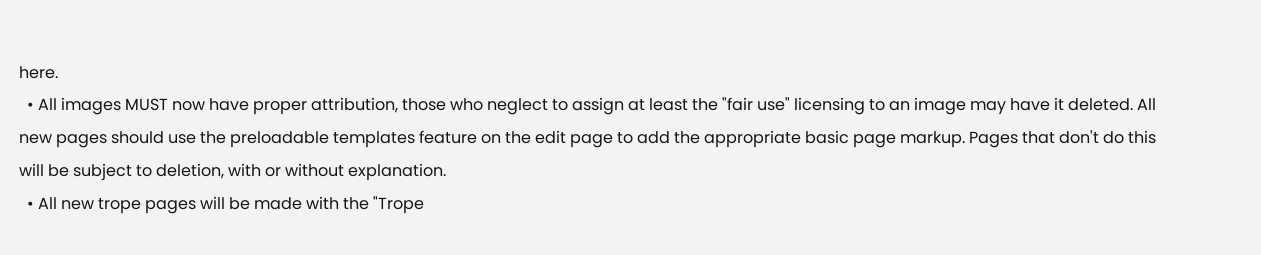here.
  • All images MUST now have proper attribution, those who neglect to assign at least the "fair use" licensing to an image may have it deleted. All new pages should use the preloadable templates feature on the edit page to add the appropriate basic page markup. Pages that don't do this will be subject to deletion, with or without explanation.
  • All new trope pages will be made with the "Trope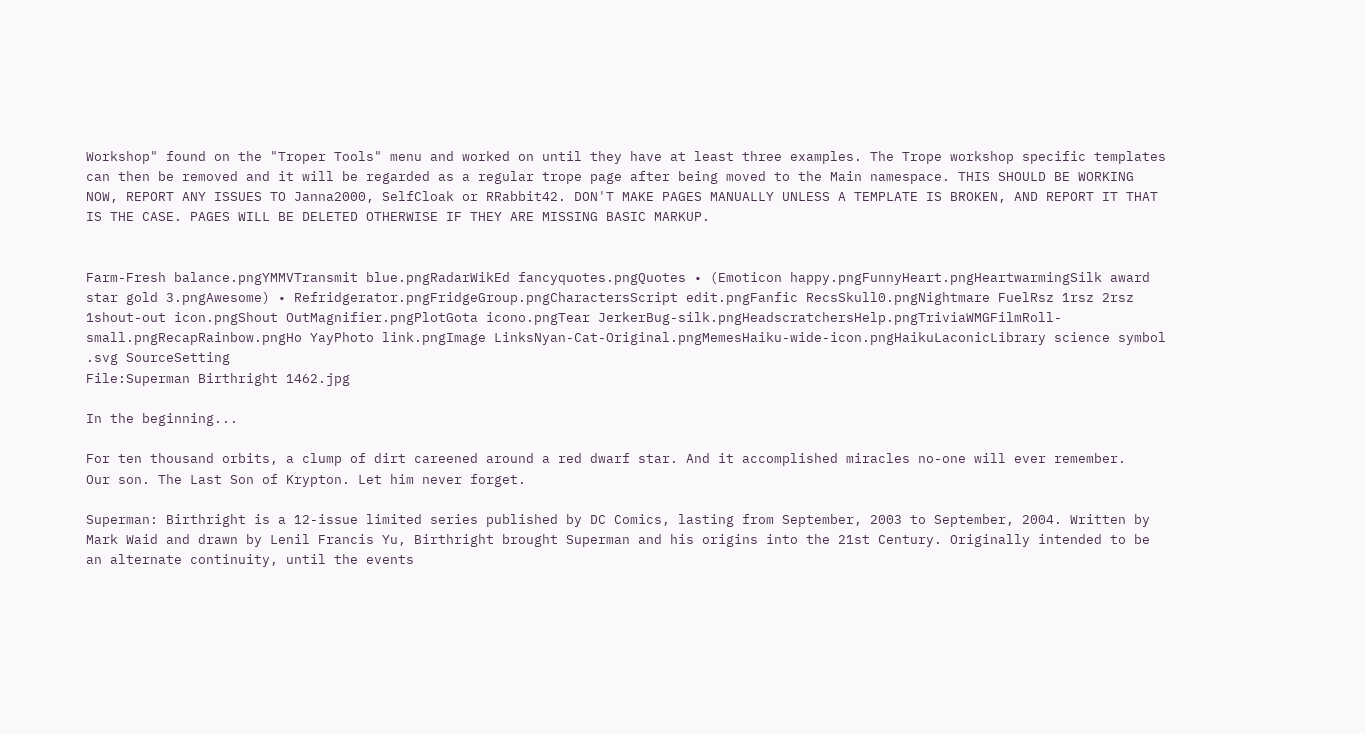Workshop" found on the "Troper Tools" menu and worked on until they have at least three examples. The Trope workshop specific templates can then be removed and it will be regarded as a regular trope page after being moved to the Main namespace. THIS SHOULD BE WORKING NOW, REPORT ANY ISSUES TO Janna2000, SelfCloak or RRabbit42. DON'T MAKE PAGES MANUALLY UNLESS A TEMPLATE IS BROKEN, AND REPORT IT THAT IS THE CASE. PAGES WILL BE DELETED OTHERWISE IF THEY ARE MISSING BASIC MARKUP.


Farm-Fresh balance.pngYMMVTransmit blue.pngRadarWikEd fancyquotes.pngQuotes • (Emoticon happy.pngFunnyHeart.pngHeartwarmingSilk award star gold 3.pngAwesome) • Refridgerator.pngFridgeGroup.pngCharactersScript edit.pngFanfic RecsSkull0.pngNightmare FuelRsz 1rsz 2rsz 1shout-out icon.pngShout OutMagnifier.pngPlotGota icono.pngTear JerkerBug-silk.pngHeadscratchersHelp.pngTriviaWMGFilmRoll-small.pngRecapRainbow.pngHo YayPhoto link.pngImage LinksNyan-Cat-Original.pngMemesHaiku-wide-icon.pngHaikuLaconicLibrary science symbol .svg SourceSetting
File:Superman Birthright 1462.jpg

In the beginning...

For ten thousand orbits, a clump of dirt careened around a red dwarf star. And it accomplished miracles no-one will ever remember.
Our son. The Last Son of Krypton. Let him never forget.

Superman: Birthright is a 12-issue limited series published by DC Comics, lasting from September, 2003 to September, 2004. Written by Mark Waid and drawn by Lenil Francis Yu, Birthright brought Superman and his origins into the 21st Century. Originally intended to be an alternate continuity, until the events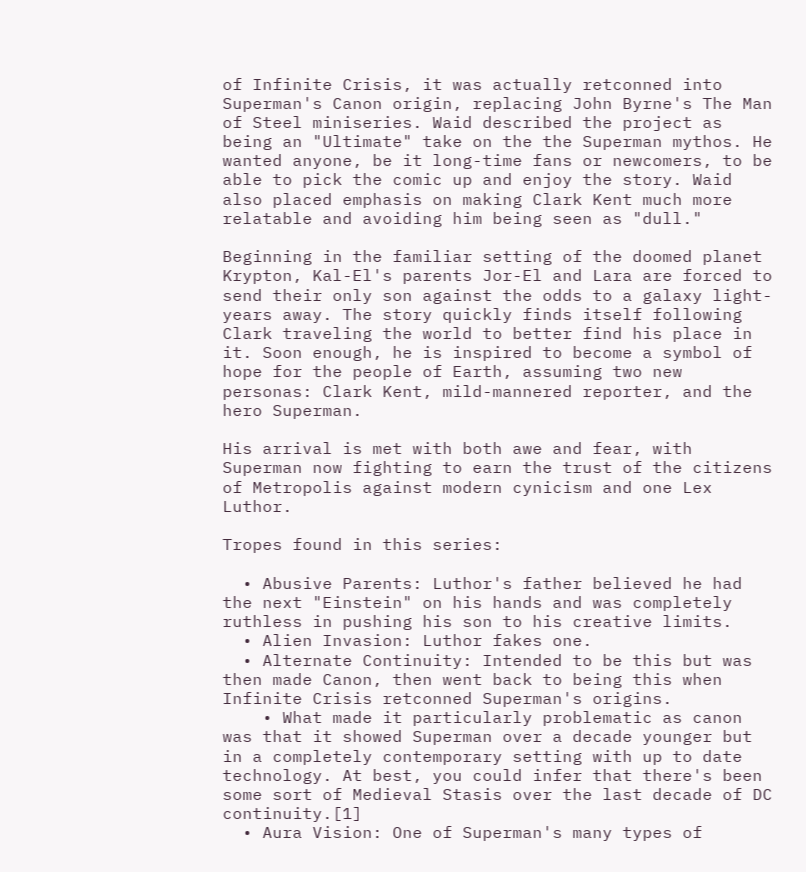of Infinite Crisis, it was actually retconned into Superman's Canon origin, replacing John Byrne's The Man of Steel miniseries. Waid described the project as being an "Ultimate" take on the the Superman mythos. He wanted anyone, be it long-time fans or newcomers, to be able to pick the comic up and enjoy the story. Waid also placed emphasis on making Clark Kent much more relatable and avoiding him being seen as "dull."

Beginning in the familiar setting of the doomed planet Krypton, Kal-El's parents Jor-El and Lara are forced to send their only son against the odds to a galaxy light-years away. The story quickly finds itself following Clark traveling the world to better find his place in it. Soon enough, he is inspired to become a symbol of hope for the people of Earth, assuming two new personas: Clark Kent, mild-mannered reporter, and the hero Superman.

His arrival is met with both awe and fear, with Superman now fighting to earn the trust of the citizens of Metropolis against modern cynicism and one Lex Luthor.

Tropes found in this series:

  • Abusive Parents: Luthor's father believed he had the next "Einstein" on his hands and was completely ruthless in pushing his son to his creative limits.
  • Alien Invasion: Luthor fakes one.
  • Alternate Continuity: Intended to be this but was then made Canon, then went back to being this when Infinite Crisis retconned Superman's origins.
    • What made it particularly problematic as canon was that it showed Superman over a decade younger but in a completely contemporary setting with up to date technology. At best, you could infer that there's been some sort of Medieval Stasis over the last decade of DC continuity.[1]
  • Aura Vision: One of Superman's many types of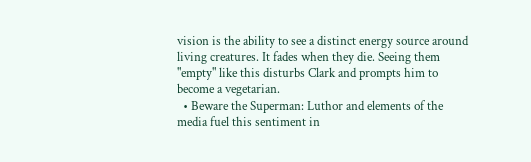vision is the ability to see a distinct energy source around living creatures. It fades when they die. Seeing them "empty" like this disturbs Clark and prompts him to become a vegetarian.
  • Beware the Superman: Luthor and elements of the media fuel this sentiment in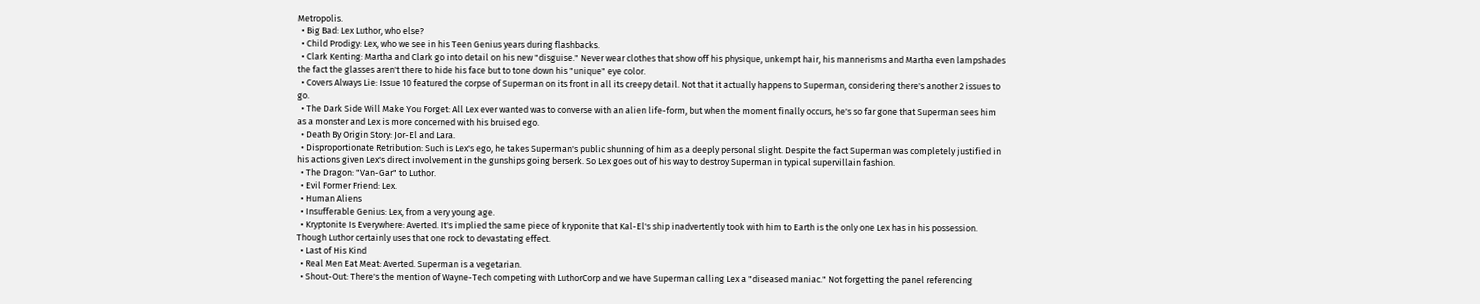Metropolis.
  • Big Bad: Lex Luthor, who else?
  • Child Prodigy: Lex, who we see in his Teen Genius years during flashbacks.
  • Clark Kenting: Martha and Clark go into detail on his new "disguise." Never wear clothes that show off his physique, unkempt hair, his mannerisms and Martha even lampshades the fact the glasses aren't there to hide his face but to tone down his "unique" eye color.
  • Covers Always Lie: Issue 10 featured the corpse of Superman on its front in all its creepy detail. Not that it actually happens to Superman, considering there's another 2 issues to go.
  • The Dark Side Will Make You Forget: All Lex ever wanted was to converse with an alien life-form, but when the moment finally occurs, he's so far gone that Superman sees him as a monster and Lex is more concerned with his bruised ego.
  • Death By Origin Story: Jor-El and Lara.
  • Disproportionate Retribution: Such is Lex's ego, he takes Superman's public shunning of him as a deeply personal slight. Despite the fact Superman was completely justified in his actions given Lex's direct involvement in the gunships going berserk. So Lex goes out of his way to destroy Superman in typical supervillain fashion.
  • The Dragon: "Van-Gar" to Luthor.
  • Evil Former Friend: Lex.
  • Human Aliens
  • Insufferable Genius: Lex, from a very young age.
  • Kryptonite Is Everywhere: Averted. It's implied the same piece of kryponite that Kal-El's ship inadvertently took with him to Earth is the only one Lex has in his possession. Though Luthor certainly uses that one rock to devastating effect.
  • Last of His Kind
  • Real Men Eat Meat: Averted. Superman is a vegetarian.
  • Shout-Out: There's the mention of Wayne-Tech competing with LuthorCorp and we have Superman calling Lex a "diseased maniac." Not forgetting the panel referencing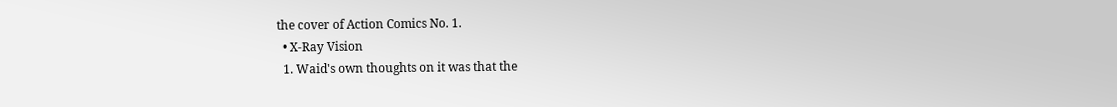the cover of Action Comics No. 1.
  • X-Ray Vision
  1. Waid's own thoughts on it was that the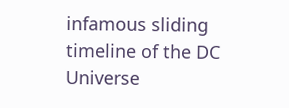infamous sliding timeline of the DC Universe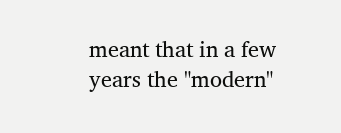meant that in a few years the "modern"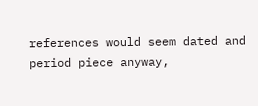references would seem dated and period piece anyway,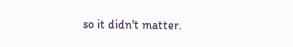so it didn't matter.